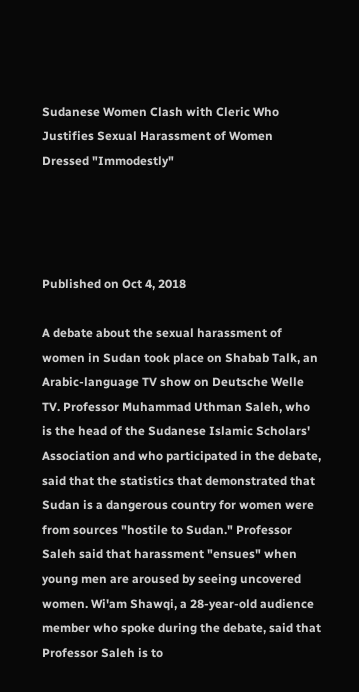Sudanese Women Clash with Cleric Who Justifies Sexual Harassment of Women Dressed "Immodestly"




Published on Oct 4, 2018

A debate about the sexual harassment of women in Sudan took place on Shabab Talk, an Arabic-language TV show on Deutsche Welle TV. Professor Muhammad Uthman Saleh, who is the head of the Sudanese Islamic Scholars' Association and who participated in the debate, said that the statistics that demonstrated that Sudan is a dangerous country for women were from sources "hostile to Sudan." Professor Saleh said that harassment "ensues" when young men are aroused by seeing uncovered women. Wi'am Shawqi, a 28-year-old audience member who spoke during the debate, said that Professor Saleh is to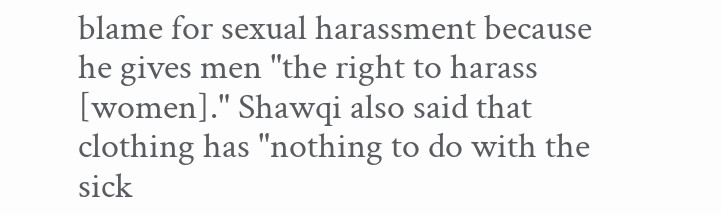blame for sexual harassment because he gives men "the right to harass [women]." Shawqi also said that clothing has "nothing to do with the sick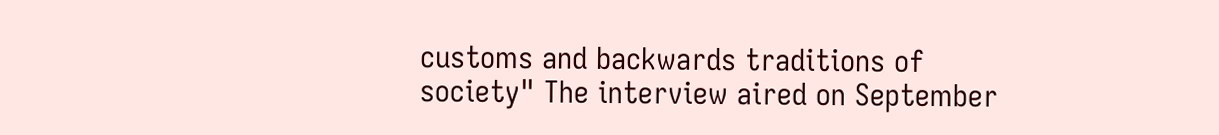customs and backwards traditions of society" The interview aired on September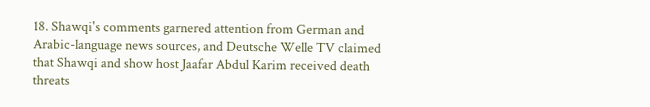18. Shawqi's comments garnered attention from German and Arabic-language news sources, and Deutsche Welle TV claimed that Shawqi and show host Jaafar Abdul Karim received death threats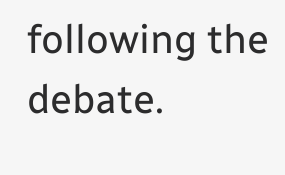following the debate.